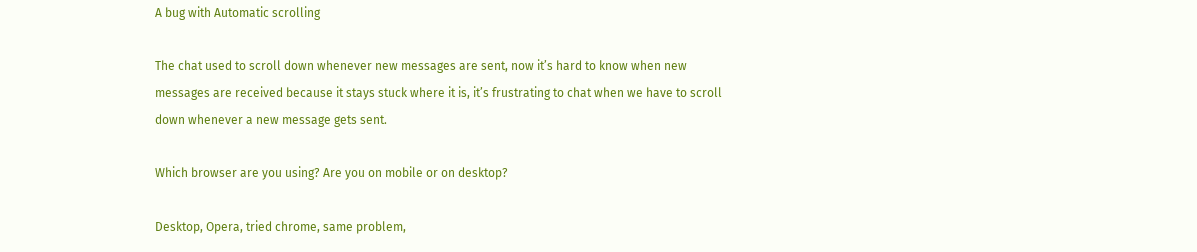A bug with Automatic scrolling

The chat used to scroll down whenever new messages are sent, now it’s hard to know when new messages are received because it stays stuck where it is, it’s frustrating to chat when we have to scroll down whenever a new message gets sent.

Which browser are you using? Are you on mobile or on desktop?

Desktop, Opera, tried chrome, same problem,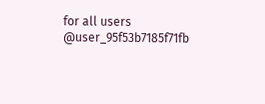for all users @user_95f53b7185f71fb